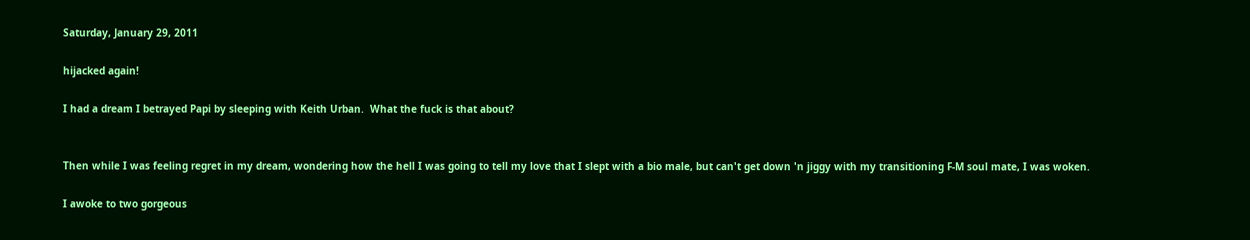Saturday, January 29, 2011

hijacked again!

I had a dream I betrayed Papi by sleeping with Keith Urban.  What the fuck is that about?


Then while I was feeling regret in my dream, wondering how the hell I was going to tell my love that I slept with a bio male, but can't get down 'n jiggy with my transitioning F-M soul mate, I was woken.

I awoke to two gorgeous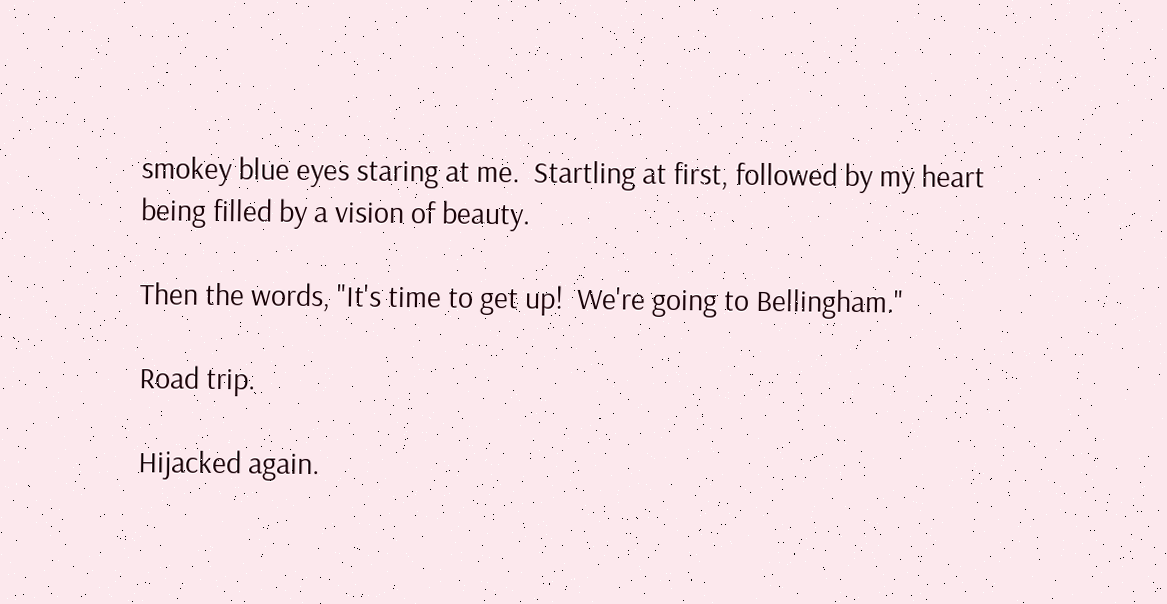smokey blue eyes staring at me.  Startling at first, followed by my heart being filled by a vision of beauty.

Then the words, "It's time to get up!  We're going to Bellingham."

Road trip.

Hijacked again.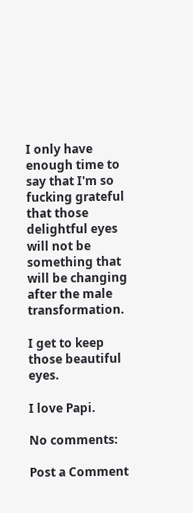I only have enough time to say that I'm so fucking grateful that those delightful eyes will not be something that will be changing after the male transformation.

I get to keep those beautiful eyes.

I love Papi.

No comments:

Post a Comment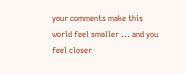your comments make this world feel smaller ... and you feel closer